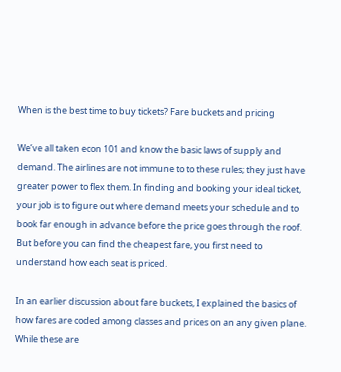When is the best time to buy tickets? Fare buckets and pricing

We’ve all taken econ 101 and know the basic laws of supply and demand. The airlines are not immune to to these rules; they just have greater power to flex them. In finding and booking your ideal ticket, your job is to figure out where demand meets your schedule and to book far enough in advance before the price goes through the roof. But before you can find the cheapest fare, you first need to understand how each seat is priced.

In an earlier discussion about fare buckets, I explained the basics of how fares are coded among classes and prices on an any given plane. While these are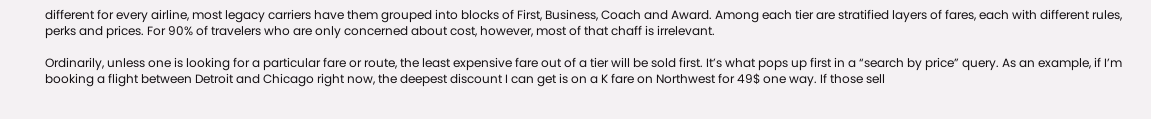different for every airline, most legacy carriers have them grouped into blocks of First, Business, Coach and Award. Among each tier are stratified layers of fares, each with different rules, perks and prices. For 90% of travelers who are only concerned about cost, however, most of that chaff is irrelevant.

Ordinarily, unless one is looking for a particular fare or route, the least expensive fare out of a tier will be sold first. It’s what pops up first in a “search by price” query. As an example, if I’m booking a flight between Detroit and Chicago right now, the deepest discount I can get is on a K fare on Northwest for 49$ one way. If those sell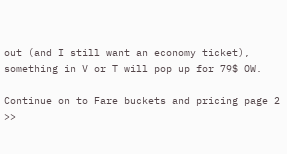out (and I still want an economy ticket), something in V or T will pop up for 79$ OW.

Continue on to Fare buckets and pricing page 2 >>